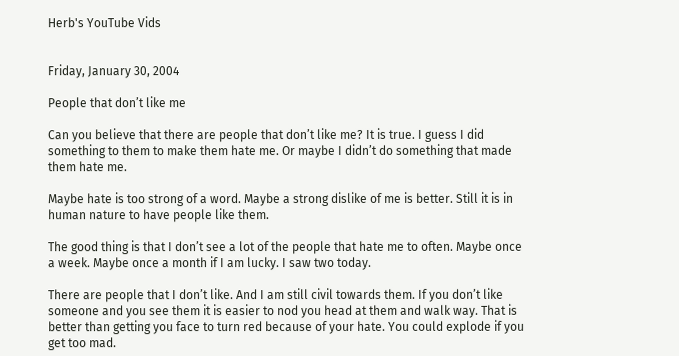Herb's YouTube Vids


Friday, January 30, 2004

People that don’t like me

Can you believe that there are people that don’t like me? It is true. I guess I did something to them to make them hate me. Or maybe I didn’t do something that made them hate me.

Maybe hate is too strong of a word. Maybe a strong dislike of me is better. Still it is in human nature to have people like them.

The good thing is that I don’t see a lot of the people that hate me to often. Maybe once a week. Maybe once a month if I am lucky. I saw two today.

There are people that I don’t like. And I am still civil towards them. If you don’t like someone and you see them it is easier to nod you head at them and walk way. That is better than getting you face to turn red because of your hate. You could explode if you get too mad.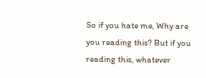So if you hate me, Why are you reading this? But if you reading this, whatever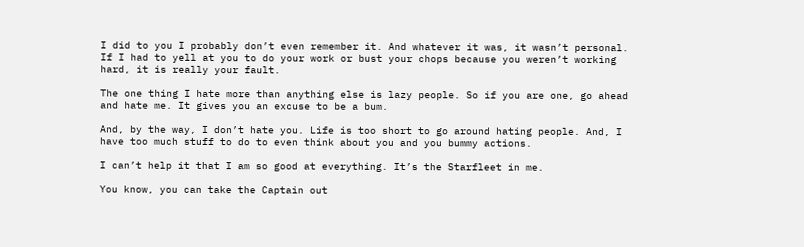I did to you I probably don’t even remember it. And whatever it was, it wasn’t personal. If I had to yell at you to do your work or bust your chops because you weren’t working hard, it is really your fault.

The one thing I hate more than anything else is lazy people. So if you are one, go ahead and hate me. It gives you an excuse to be a bum.

And, by the way, I don’t hate you. Life is too short to go around hating people. And, I have too much stuff to do to even think about you and you bummy actions.

I can’t help it that I am so good at everything. It’s the Starfleet in me.

You know, you can take the Captain out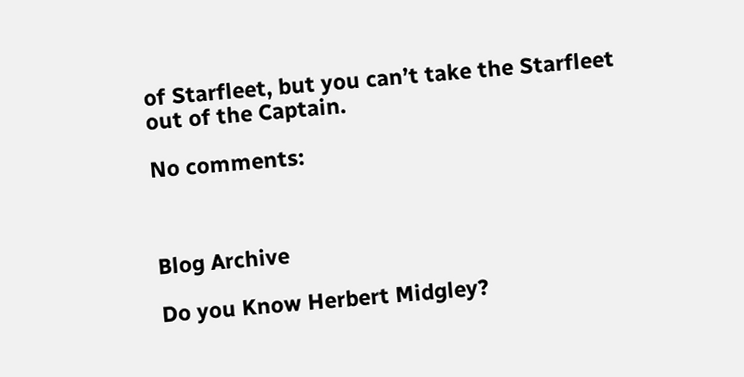of Starfleet, but you can’t take the Starfleet out of the Captain.

No comments:



Blog Archive

Do you Know Herbert Midgley?